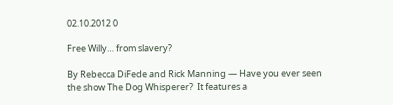02.10.2012 0

Free Willy… from slavery?

By Rebecca DiFede and Rick Manning — Have you ever seen the show The Dog Whisperer?  It features a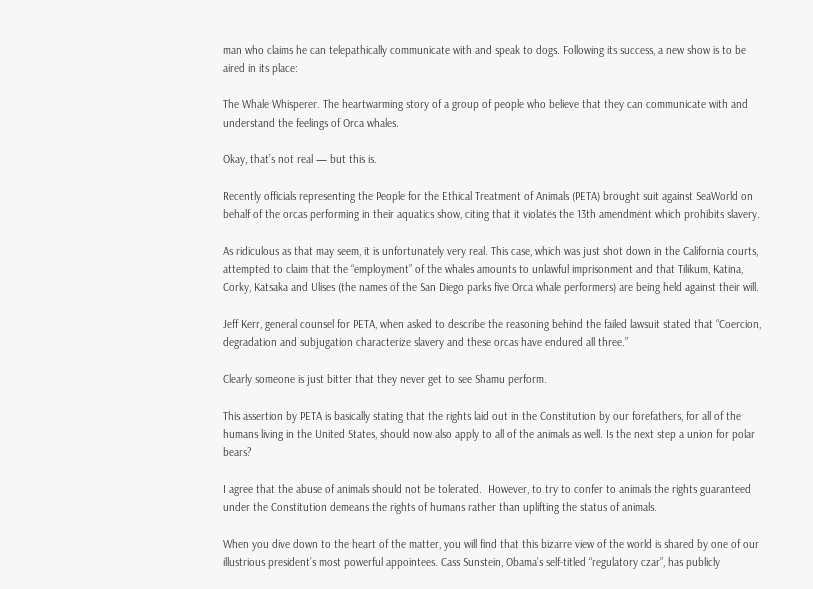man who claims he can telepathically communicate with and speak to dogs. Following its success, a new show is to be aired in its place:

The Whale Whisperer. The heartwarming story of a group of people who believe that they can communicate with and understand the feelings of Orca whales.

Okay, that’s not real — but this is.

Recently officials representing the People for the Ethical Treatment of Animals (PETA) brought suit against SeaWorld on behalf of the orcas performing in their aquatics show, citing that it violates the 13th amendment which prohibits slavery.

As ridiculous as that may seem, it is unfortunately very real. This case, which was just shot down in the California courts, attempted to claim that the “employment” of the whales amounts to unlawful imprisonment and that Tilikum, Katina, Corky, Katsaka and Ulises (the names of the San Diego parks five Orca whale performers) are being held against their will.

Jeff Kerr, general counsel for PETA, when asked to describe the reasoning behind the failed lawsuit stated that “Coercion, degradation and subjugation characterize slavery and these orcas have endured all three.”

Clearly someone is just bitter that they never get to see Shamu perform.

This assertion by PETA is basically stating that the rights laid out in the Constitution by our forefathers, for all of the humans living in the United States, should now also apply to all of the animals as well. Is the next step a union for polar bears?

I agree that the abuse of animals should not be tolerated.  However, to try to confer to animals the rights guaranteed under the Constitution demeans the rights of humans rather than uplifting the status of animals.

When you dive down to the heart of the matter, you will find that this bizarre view of the world is shared by one of our illustrious president’s most powerful appointees. Cass Sunstein, Obama’s self-titled “regulatory czar”, has publicly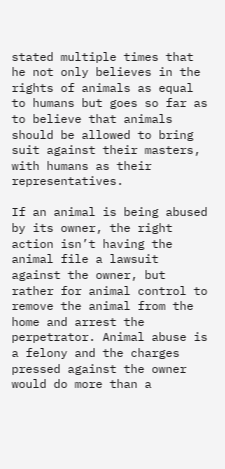stated multiple times that he not only believes in the rights of animals as equal to humans but goes so far as to believe that animals should be allowed to bring suit against their masters, with humans as their representatives.

If an animal is being abused by its owner, the right action isn’t having the animal file a lawsuit against the owner, but rather for animal control to remove the animal from the home and arrest the perpetrator. Animal abuse is a felony and the charges pressed against the owner would do more than a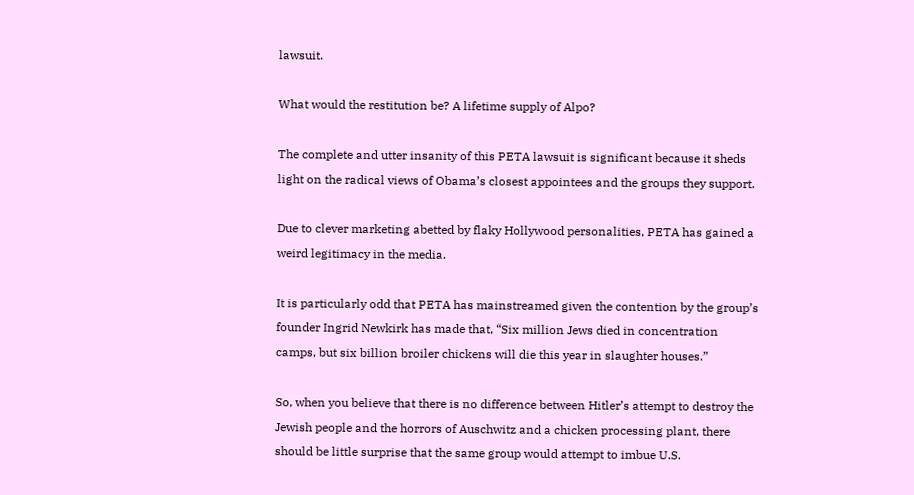lawsuit.

What would the restitution be? A lifetime supply of Alpo?

The complete and utter insanity of this PETA lawsuit is significant because it sheds light on the radical views of Obama’s closest appointees and the groups they support.

Due to clever marketing abetted by flaky Hollywood personalities, PETA has gained a weird legitimacy in the media.

It is particularly odd that PETA has mainstreamed given the contention by the group’s founder Ingrid Newkirk has made that, “Six million Jews died in concentration camps, but six billion broiler chickens will die this year in slaughter houses.”

So, when you believe that there is no difference between Hitler’s attempt to destroy the Jewish people and the horrors of Auschwitz and a chicken processing plant, there should be little surprise that the same group would attempt to imbue U.S.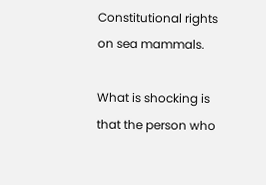Constitutional rights on sea mammals.

What is shocking is that the person who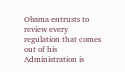Obama entrusts to review every regulation that comes out of his Administration is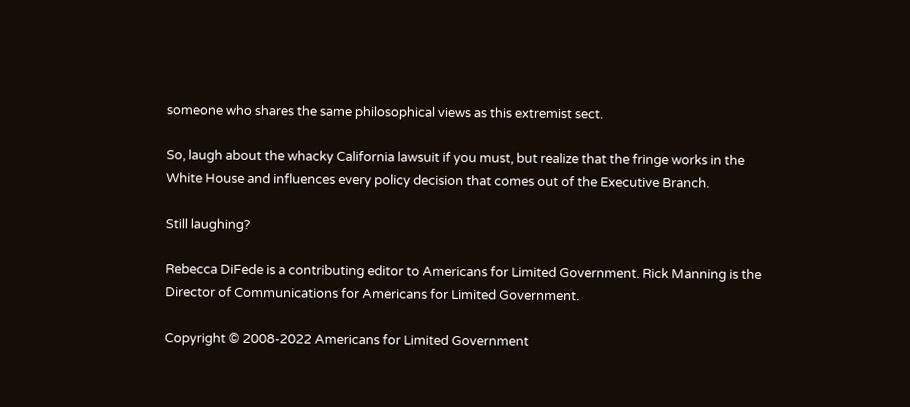someone who shares the same philosophical views as this extremist sect.

So, laugh about the whacky California lawsuit if you must, but realize that the fringe works in the White House and influences every policy decision that comes out of the Executive Branch.

Still laughing?

Rebecca DiFede is a contributing editor to Americans for Limited Government. Rick Manning is the Director of Communications for Americans for Limited Government.

Copyright © 2008-2022 Americans for Limited Government